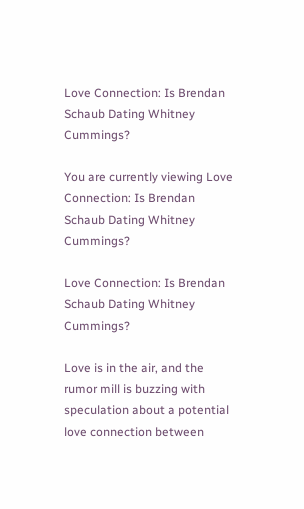Love Connection: Is Brendan Schaub Dating Whitney Cummings?

You are currently viewing Love Connection: Is Brendan Schaub Dating Whitney Cummings?

Love Connection: Is Brendan Schaub Dating Whitney Cummings?

Love is in the air, and the rumor mill is buzzing with speculation about a potential love connection between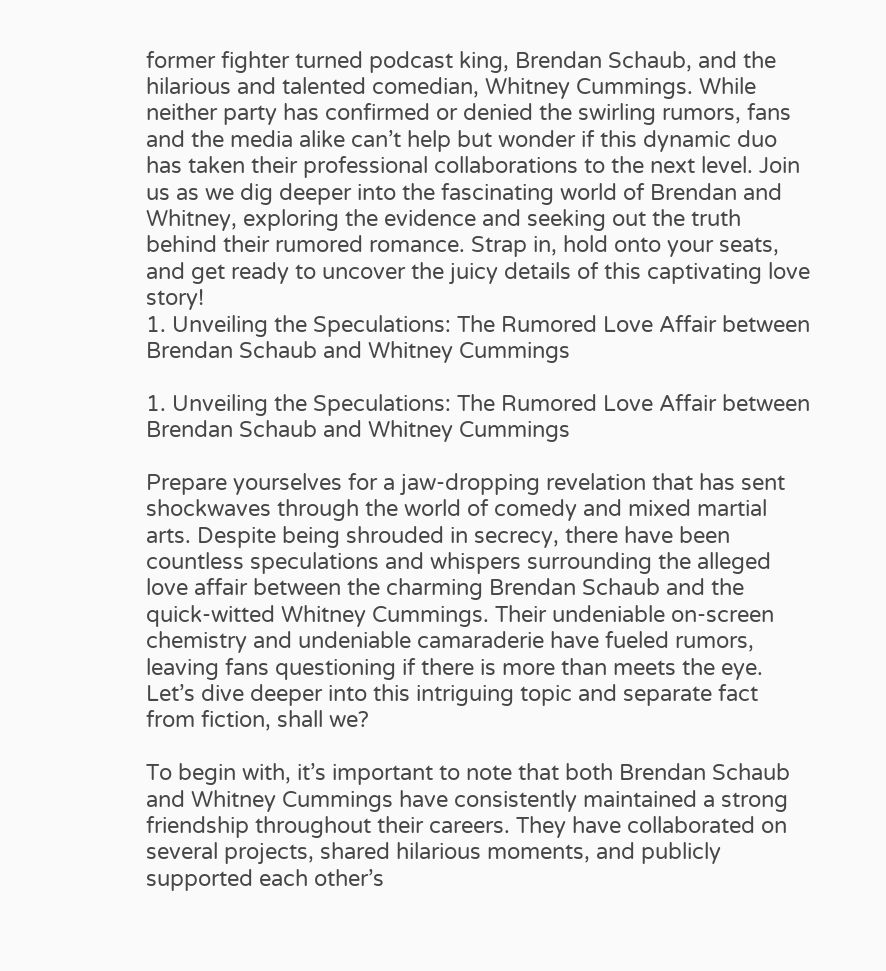former fighter turned podcast king, Brendan Schaub, and the hilarious and talented comedian, Whitney Cummings. While neither party has confirmed or denied the swirling rumors, fans and the media alike can’t help but wonder if this dynamic duo has taken their professional collaborations to the next level. Join us as we dig deeper into the fascinating world of Brendan and Whitney, exploring the evidence and seeking out the truth behind their rumored romance. Strap in, hold onto your seats, and get ready to uncover the juicy details of this captivating love story!
1. Unveiling the Speculations: The Rumored Love Affair between Brendan Schaub and Whitney Cummings

1. Unveiling the Speculations: The Rumored Love Affair between Brendan Schaub and Whitney Cummings

Prepare yourselves for a jaw-dropping revelation that has sent shockwaves through the world of comedy and mixed martial arts. Despite being shrouded in secrecy, there have been countless speculations and whispers surrounding the alleged love affair between the charming Brendan Schaub and the quick-witted Whitney Cummings. Their undeniable on-screen chemistry and undeniable camaraderie have fueled rumors, leaving fans questioning if there is more than meets the eye. Let’s dive deeper into this intriguing topic and separate fact from fiction, shall we?

To begin with, it’s important to note that both Brendan Schaub and Whitney Cummings have consistently maintained a strong friendship throughout their careers. They have collaborated on several projects, shared hilarious moments, and publicly supported each other’s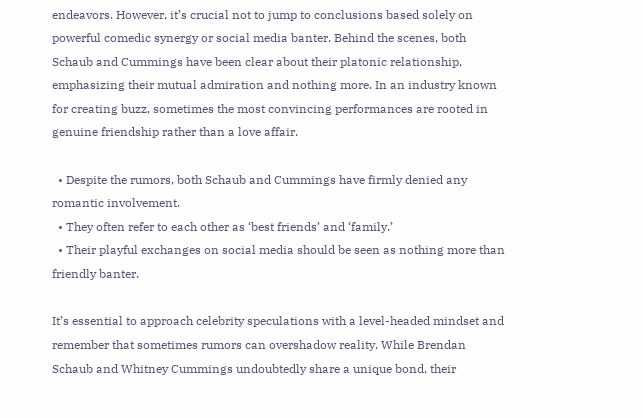endeavors. However, it’s crucial not to jump to conclusions based solely on powerful comedic synergy or social media banter. Behind the scenes, both Schaub and Cummings have been clear about their platonic relationship, emphasizing their mutual admiration and nothing more. In an industry known for creating buzz, sometimes the most convincing performances are rooted in genuine friendship rather than a love affair.

  • Despite the rumors, both Schaub and Cummings have firmly denied any romantic involvement.
  • They often refer to each other as ‘best friends’ and ‘family.’
  • Their playful exchanges on social media should be seen as nothing more than friendly banter.

It’s essential to approach celebrity speculations with a level-headed mindset and remember that sometimes rumors can overshadow reality. While Brendan Schaub and Whitney Cummings undoubtedly share a unique bond, their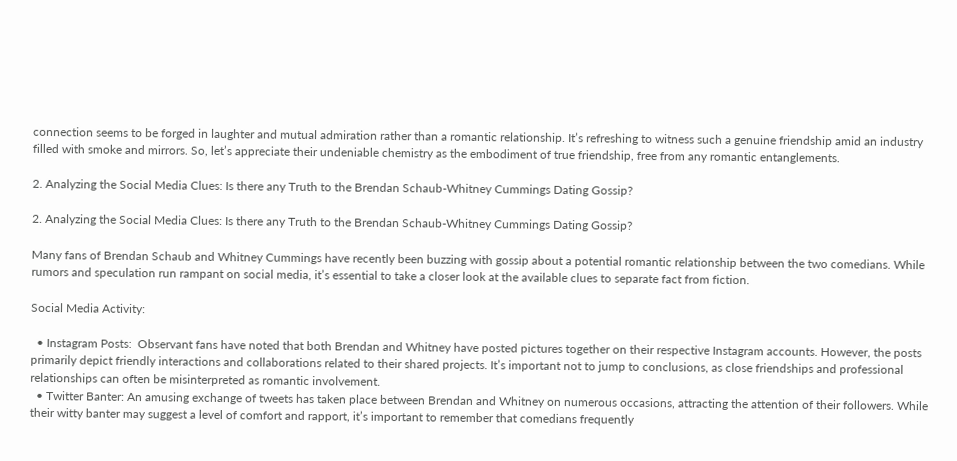connection seems to be forged in laughter and mutual admiration rather than a romantic relationship. It’s refreshing to witness such a genuine friendship amid an industry filled with smoke and mirrors. So, let’s appreciate their undeniable chemistry as the embodiment of true friendship, free from any romantic entanglements.

2. Analyzing the Social Media Clues: Is there any Truth to the Brendan Schaub-Whitney Cummings Dating Gossip?

2. Analyzing the Social Media Clues: Is there any Truth to the Brendan Schaub-Whitney Cummings Dating Gossip?

Many fans of Brendan Schaub and Whitney Cummings have recently been buzzing with gossip about a potential romantic relationship between the two comedians. While rumors and speculation run rampant on social media, it’s essential to take a closer look at the available clues to separate fact from fiction.

Social Media Activity:

  • Instagram Posts:  Observant fans have noted that both Brendan and Whitney have posted pictures together on their respective Instagram accounts. However, the posts primarily depict friendly interactions and collaborations related to their shared projects. It’s important not to jump to conclusions, as close friendships and professional relationships can often be misinterpreted as romantic involvement.
  • Twitter Banter: An amusing exchange of tweets has taken place between Brendan and Whitney on numerous occasions, attracting the attention of their followers. While their witty banter may suggest a level of comfort and rapport, it’s important to remember that comedians frequently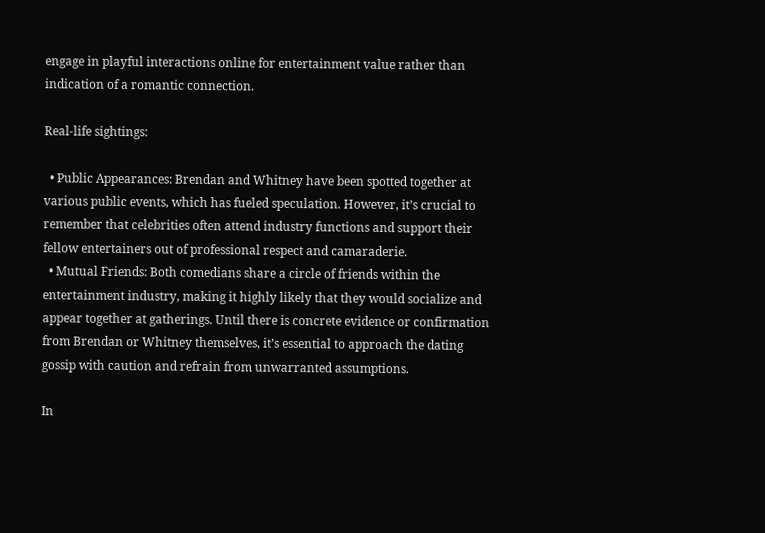engage in playful interactions online for entertainment value rather than indication of a romantic connection.

Real-life sightings:

  • Public Appearances: Brendan and Whitney have been spotted together at various public events, which has fueled speculation. However, it’s crucial to remember that celebrities often attend industry functions and support their fellow entertainers out of professional respect and camaraderie.
  • Mutual Friends: Both comedians share a circle of friends within the entertainment industry, making it highly likely that they would socialize and appear together at gatherings. Until there is concrete evidence or confirmation from Brendan or Whitney themselves, it’s essential to approach the dating gossip with caution and refrain from unwarranted assumptions.

In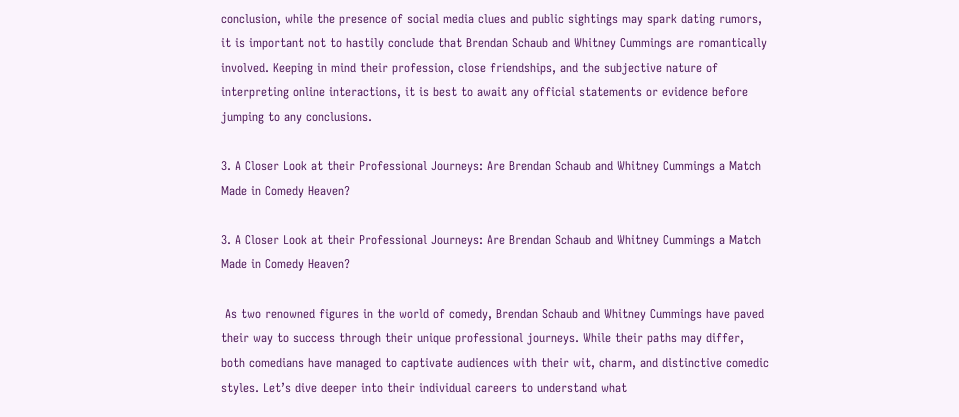conclusion, while the presence of social media clues and public sightings may spark dating rumors, it is important not to hastily conclude that Brendan Schaub and Whitney Cummings are romantically involved. Keeping in mind their profession, close friendships, and the subjective nature of interpreting online interactions, it is best to await any official statements or evidence before jumping to any conclusions.

3. A Closer Look at their Professional Journeys: Are Brendan Schaub and Whitney Cummings a Match Made in Comedy Heaven?

3. A Closer Look at their Professional Journeys: Are Brendan Schaub and Whitney Cummings a Match Made in Comedy Heaven?

 As two renowned figures in the world of comedy, Brendan Schaub and Whitney Cummings have paved their way to success through their unique professional journeys. While their paths may differ, both comedians have managed to captivate audiences with their wit, charm, and distinctive comedic styles. Let’s dive deeper into their individual careers to understand what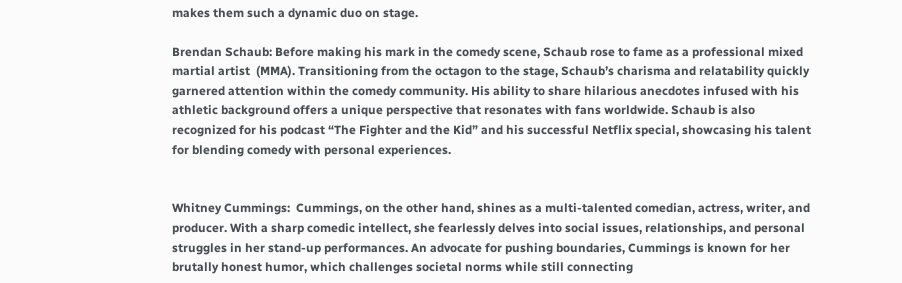makes them such a dynamic duo on stage.

Brendan Schaub: Before making his mark in the comedy scene, Schaub rose to fame as a professional mixed martial artist  (MMA). Transitioning from the octagon to the stage, Schaub’s charisma and relatability quickly garnered attention within the comedy community. His ability to share hilarious anecdotes infused with his athletic background offers a unique perspective that resonates with fans worldwide. Schaub is also recognized for his podcast “The Fighter and the Kid” and his successful Netflix special, showcasing his talent for blending comedy with personal experiences.


Whitney Cummings:  Cummings, on the other hand, shines as a multi-talented comedian, actress, writer, and producer. With a sharp comedic intellect, she fearlessly delves into social issues, relationships, and personal struggles in her stand-up performances. An advocate for pushing boundaries, Cummings is known for her brutally honest humor, which challenges societal norms while still connecting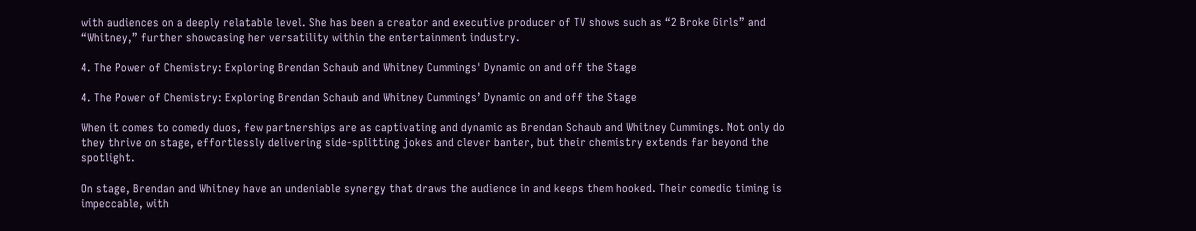with audiences on a deeply relatable level. She has been a creator and executive producer of TV shows such as “2 Broke Girls” and “Whitney,” further showcasing her versatility within the entertainment industry.

4. The Power of Chemistry: Exploring Brendan Schaub and Whitney Cummings' Dynamic on and off the Stage

4. The Power of Chemistry: Exploring Brendan Schaub and Whitney Cummings’ Dynamic on and off the Stage

When it comes to comedy duos, few partnerships are as captivating and dynamic as Brendan Schaub and Whitney Cummings. Not only do they thrive on stage, effortlessly delivering side-splitting jokes and clever banter, but their chemistry extends far beyond the spotlight.

On stage, Brendan and Whitney have an undeniable synergy that draws the audience in and keeps them hooked. Their comedic timing is impeccable, with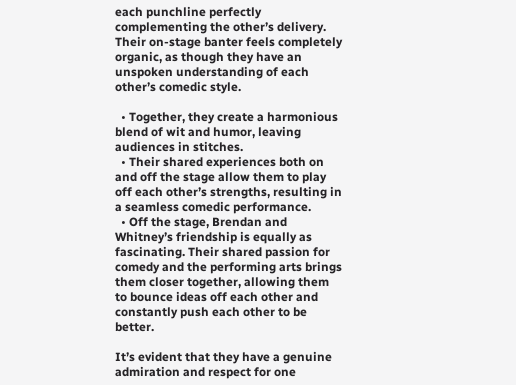each punchline perfectly complementing the other’s delivery. Their on-stage banter feels completely organic, as though they have an unspoken understanding of each other’s comedic style.

  • Together, they create a harmonious blend of wit and humor, leaving audiences in stitches.
  • Their shared experiences both on and off the stage allow them to play off each other’s strengths, resulting in a seamless comedic performance.
  • Off the stage, Brendan and Whitney’s friendship is equally as fascinating. Their shared passion for comedy and the performing arts brings them closer together, allowing them to bounce ideas off each other and constantly push each other to be better.

It’s evident that they have a genuine admiration and respect for one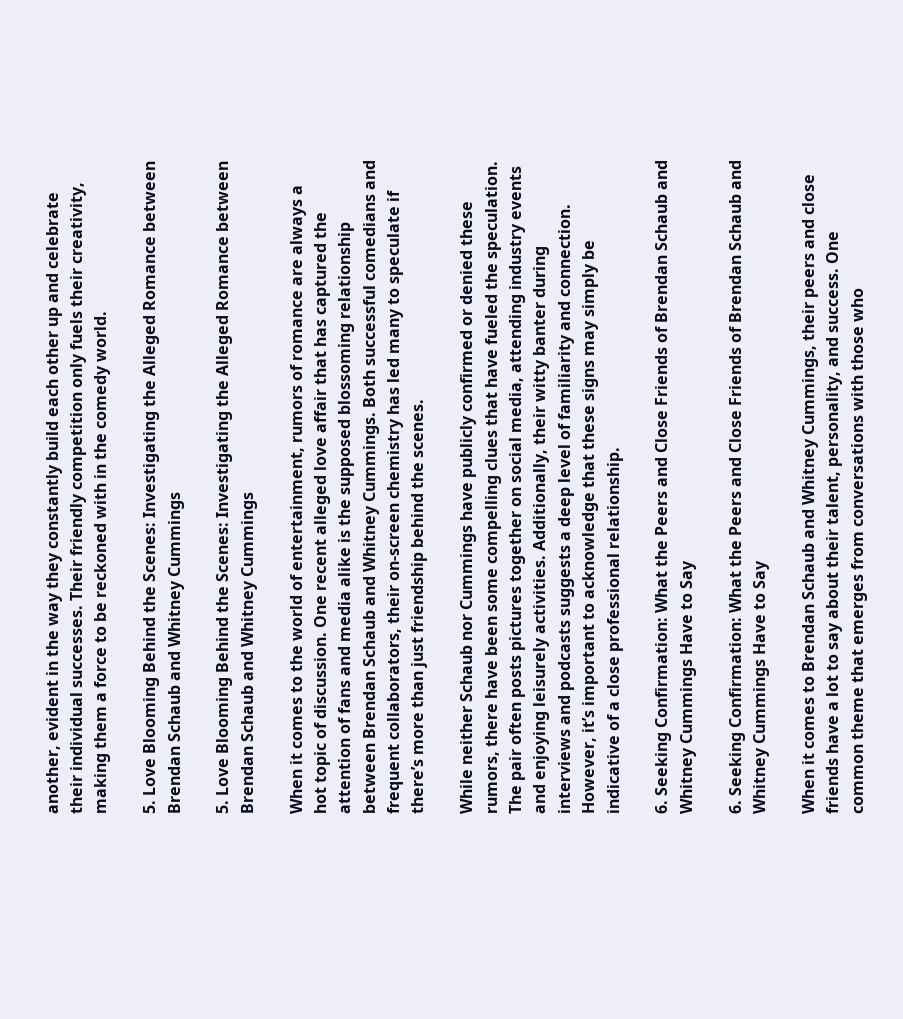another, evident in the way they constantly build each other up and celebrate their individual successes. Their friendly competition only fuels their creativity, making them a force to be reckoned with in the comedy world.

5. Love Blooming Behind the Scenes: Investigating the Alleged Romance between Brendan Schaub and Whitney Cummings

5. Love Blooming Behind the Scenes: Investigating the Alleged Romance between Brendan Schaub and Whitney Cummings

When it comes to the world of entertainment, rumors of romance are always a hot topic of discussion. One recent alleged love affair that has captured the attention of fans and media alike is the supposed blossoming relationship between Brendan Schaub and Whitney Cummings. Both successful comedians and frequent collaborators, their on-screen chemistry has led many to speculate if there’s more than just friendship behind the scenes.

While neither Schaub nor Cummings have publicly confirmed or denied these rumors, there have been some compelling clues that have fueled the speculation. The pair often posts pictures together on social media, attending industry events and enjoying leisurely activities. Additionally, their witty banter during interviews and podcasts suggests a deep level of familiarity and connection. However, it’s important to acknowledge that these signs may simply be indicative of a close professional relationship.

6. Seeking Confirmation: What the Peers and Close Friends of Brendan Schaub and Whitney Cummings Have to Say

6. Seeking Confirmation: What the Peers and Close Friends of Brendan Schaub and Whitney Cummings Have to Say

When it comes to Brendan Schaub and Whitney Cummings, their peers and close friends have a lot to say about their talent, personality, and success. One common theme that emerges from conversations with those who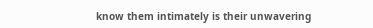know them intimately is their unwavering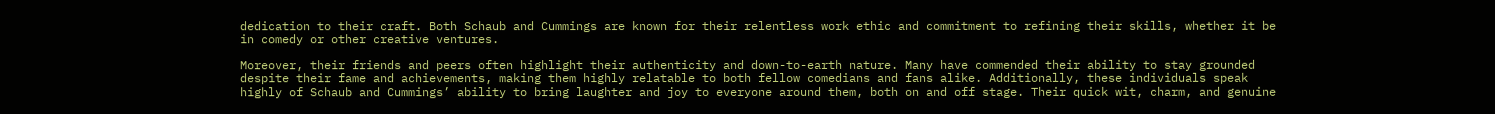dedication to their craft. Both Schaub and Cummings are known for their relentless work ethic and commitment to refining their skills, whether it be in comedy or other creative ventures.

Moreover, their friends and peers often highlight their authenticity and down-to-earth nature. Many have commended their ability to stay grounded despite their fame and achievements, making them highly relatable to both fellow comedians and fans alike. Additionally, these individuals speak highly of Schaub and Cummings’ ability to bring laughter and joy to everyone around them, both on and off stage. Their quick wit, charm, and genuine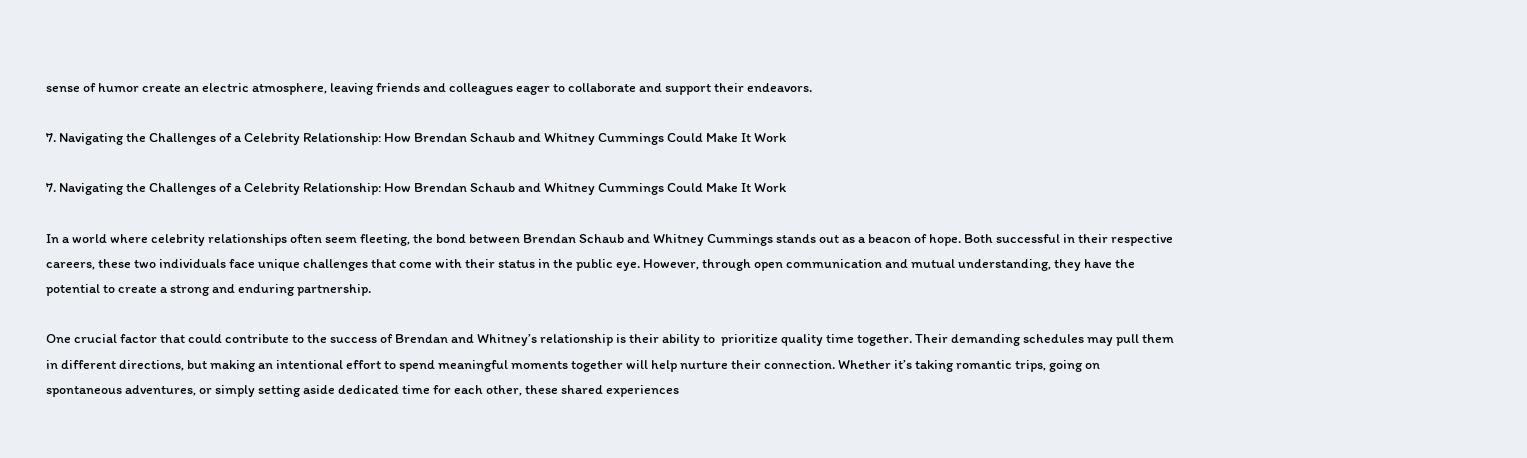sense of humor create an electric atmosphere, leaving friends and colleagues eager to collaborate and support their endeavors.

7. Navigating the Challenges of a Celebrity Relationship: How Brendan Schaub and Whitney Cummings Could Make It Work

7. Navigating the Challenges of a Celebrity Relationship: How Brendan Schaub and Whitney Cummings Could Make It Work

In a world where celebrity relationships often seem fleeting, the bond between Brendan Schaub and Whitney Cummings stands out as a beacon of hope. Both successful in their respective careers, these two individuals face unique challenges that come with their status in the public eye. However, through open communication and mutual understanding, they have the potential to create a strong and enduring partnership.

One crucial factor that could contribute to the success of Brendan and Whitney’s relationship is their ability to  prioritize quality time together. Their demanding schedules may pull them in different directions, but making an intentional effort to spend meaningful moments together will help nurture their connection. Whether it’s taking romantic trips, going on spontaneous adventures, or simply setting aside dedicated time for each other, these shared experiences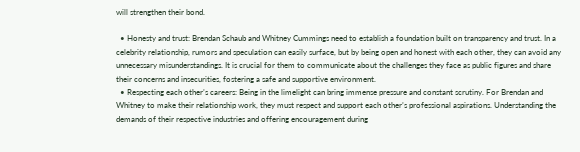will strengthen their bond.

  • Honesty and trust: Brendan Schaub and Whitney Cummings need to establish a foundation built on transparency and trust. In a celebrity relationship, rumors and speculation can easily surface, but by being open and honest with each other, they can avoid any unnecessary misunderstandings. It is crucial for them to communicate about the challenges they face as public figures and share their concerns and insecurities, fostering a safe and supportive environment.
  • Respecting each other’s careers: Being in the limelight can bring immense pressure and constant scrutiny. For Brendan and Whitney to make their relationship work, they must respect and support each other’s professional aspirations. Understanding the demands of their respective industries and offering encouragement during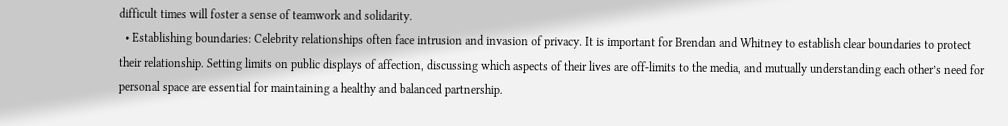difficult times will foster a sense of teamwork and solidarity.
  • Establishing boundaries: Celebrity relationships often face intrusion and invasion of privacy. It is important for Brendan and Whitney to establish clear boundaries to protect their relationship. Setting limits on public displays of affection, discussing which aspects of their lives are off-limits to the media, and mutually understanding each other’s need for personal space are essential for maintaining a healthy and balanced partnership.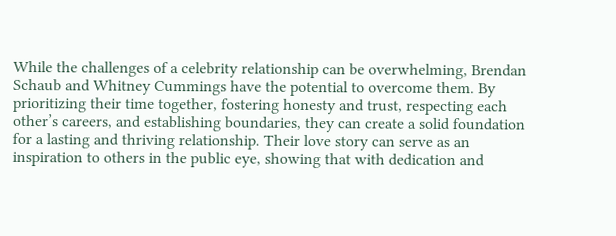While the challenges of a celebrity relationship can be overwhelming, Brendan Schaub and Whitney Cummings have the potential to overcome them. By prioritizing their time together, fostering honesty and trust, respecting each other’s careers, and establishing boundaries, they can create a solid foundation for a lasting and thriving relationship. Their love story can serve as an inspiration to others in the public eye, showing that with dedication and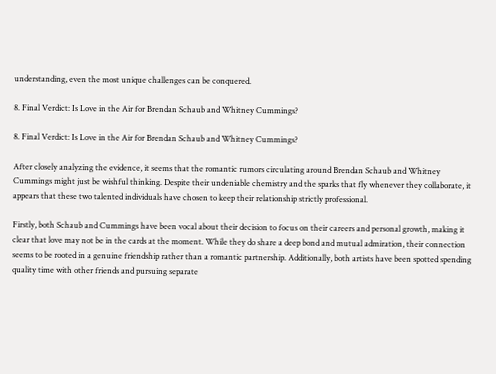understanding, even the most unique challenges can be conquered.

8. Final Verdict: Is Love in the Air for Brendan Schaub and Whitney Cummings?

8. Final Verdict: Is Love in the Air for Brendan Schaub and Whitney Cummings?

After closely analyzing the evidence, it seems that the romantic rumors circulating around Brendan Schaub and Whitney Cummings might just be wishful thinking. Despite their undeniable chemistry and the sparks that fly whenever they collaborate, it appears that these two talented individuals have chosen to keep their relationship strictly professional.

Firstly, both Schaub and Cummings have been vocal about their decision to focus on their careers and personal growth, making it clear that love may not be in the cards at the moment. While they do share a deep bond and mutual admiration, their connection seems to be rooted in a genuine friendship rather than a romantic partnership. Additionally, both artists have been spotted spending quality time with other friends and pursuing separate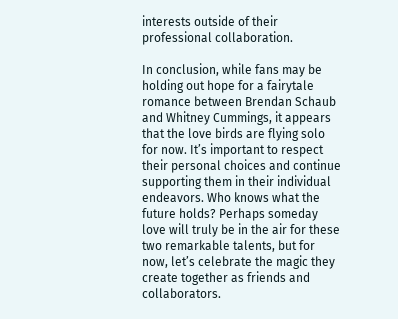interests outside of their professional collaboration.

In conclusion, while fans may be holding out hope for a fairytale romance between Brendan Schaub and Whitney Cummings, it appears that the love birds are flying solo for now. It’s important to respect their personal choices and continue supporting them in their individual endeavors. Who knows what the future holds? Perhaps someday love will truly be in the air for these two remarkable talents, but for now, let’s celebrate the magic they create together as friends and collaborators.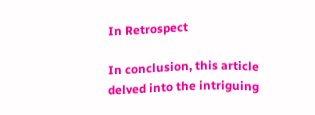In Retrospect

In conclusion, this article delved into the intriguing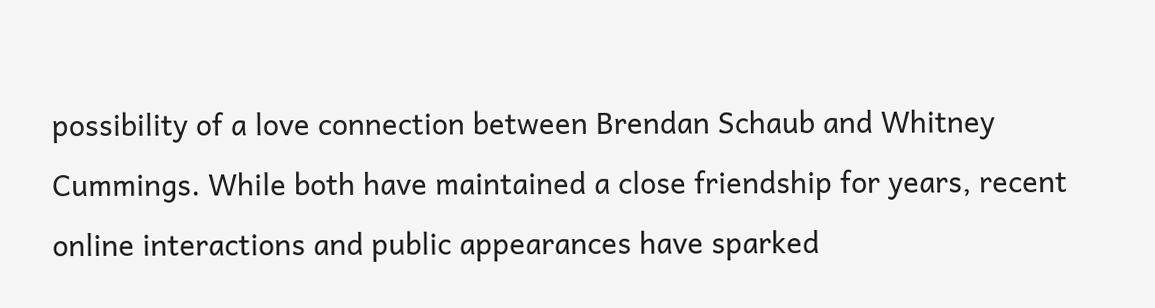possibility of a love connection between Brendan Schaub and Whitney Cummings. While both have maintained a close friendship for years, recent online interactions and public appearances have sparked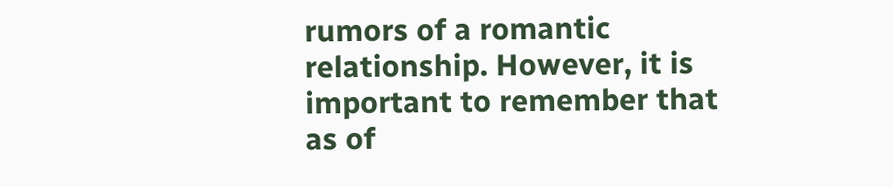rumors of a romantic relationship. However, it is important to remember that as of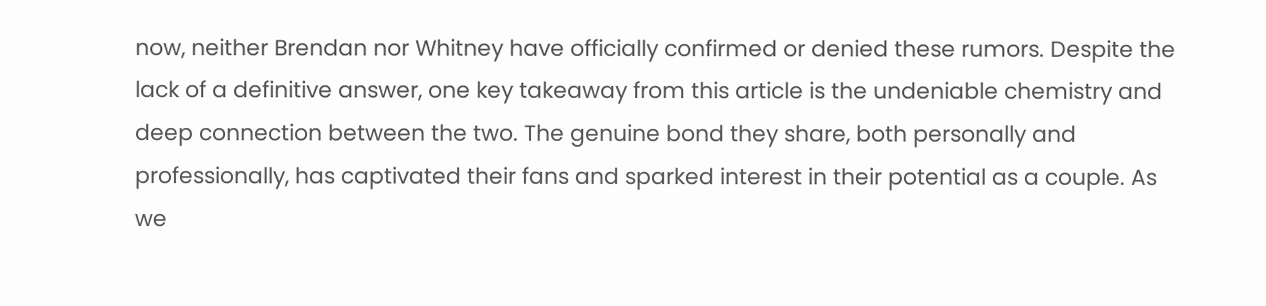now, neither Brendan nor Whitney have officially confirmed or denied these rumors. Despite the lack of a definitive answer, one key takeaway from this article is the undeniable chemistry and deep connection between the two. The genuine bond they share, both personally and professionally, has captivated their fans and sparked interest in their potential as a couple. As we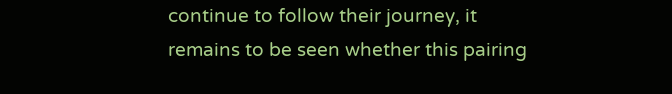continue to follow their journey, it remains to be seen whether this pairing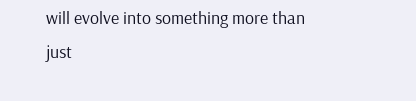will evolve into something more than just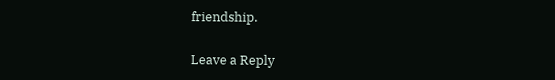friendship.

Leave a Reply